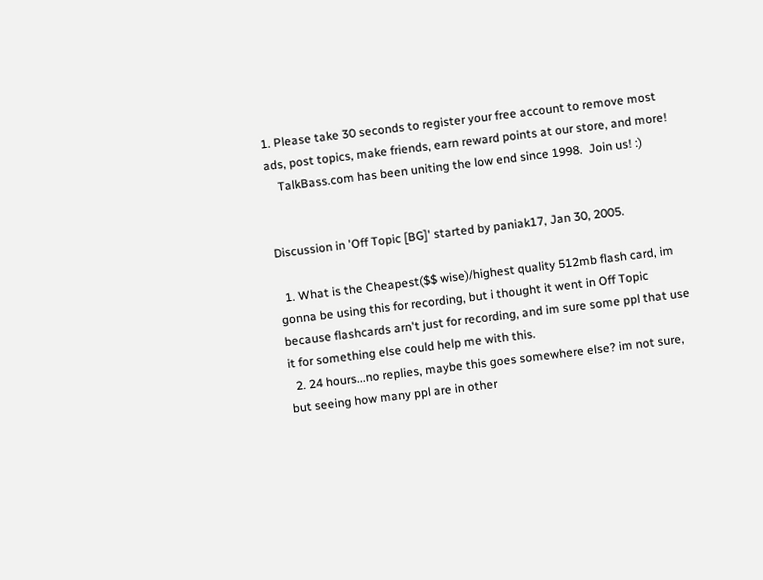1. Please take 30 seconds to register your free account to remove most ads, post topics, make friends, earn reward points at our store, and more!
    TalkBass.com has been uniting the low end since 1998.  Join us! :)


Discussion in 'Off Topic [BG]' started by paniak17, Jan 30, 2005.

  1. What is the Cheapest($$ wise)/highest quality 512mb flash card, im gonna be using this for recording, but i thought it went in Off Topic because flashcards arn't just for recording, and im sure some ppl that use it for something else could help me with this.
  2. 24 hours...no replies, maybe this goes somewhere else? im not sure, but seeing how many ppl are in other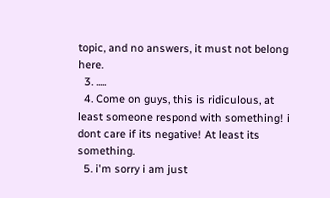topic, and no answers, it must not belong here.
  3. .....
  4. Come on guys, this is ridiculous, at least someone respond with something! i dont care if its negative! At least its something.
  5. i'm sorry i am just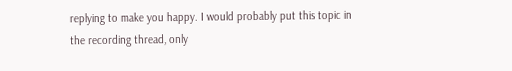replying to make you happy. I would probably put this topic in the recording thread, only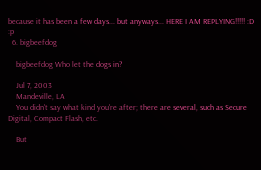because it has been a few days... but anyways... HERE I AM REPLYING!!!!! :D :p
  6. bigbeefdog

    bigbeefdog Who let the dogs in?

    Jul 7, 2003
    Mandeville, LA
    You didn't say what kind you're after; there are several, such as Secure Digital, Compact Flash, etc.

    But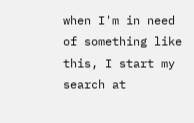when I'm in need of something like this, I start my search at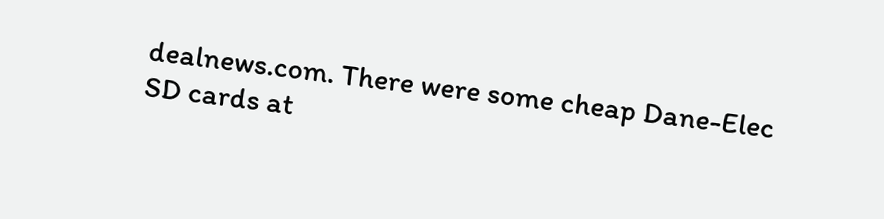dealnews.com. There were some cheap Dane-Elec SD cards at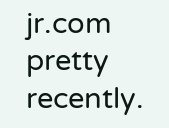jr.com pretty recently.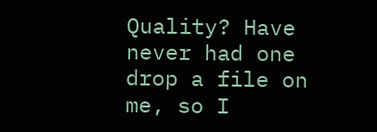Quality? Have never had one drop a file on me, so I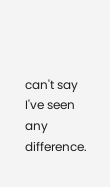can't say I've seen any difference.